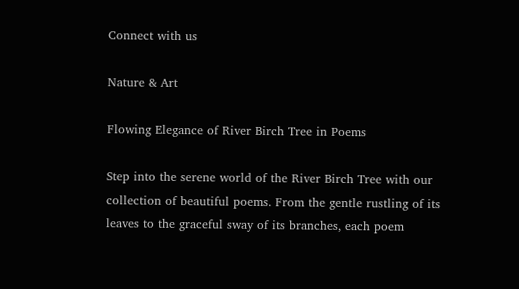Connect with us

Nature & Art

Flowing Elegance of River Birch Tree in Poems

Step into the serene world of the River Birch Tree with our collection of beautiful poems. From the gentle rustling of its leaves to the graceful sway of its branches, each poem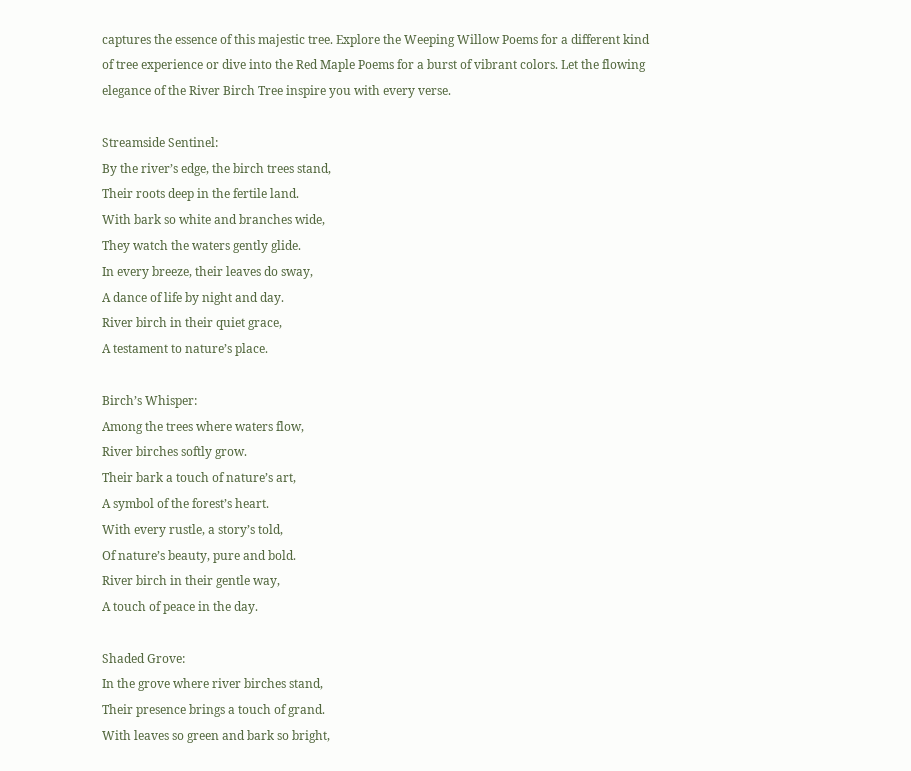captures the essence of this majestic tree. Explore the Weeping Willow Poems for a different kind of tree experience or dive into the Red Maple Poems for a burst of vibrant colors. Let the flowing elegance of the River Birch Tree inspire you with every verse.

Streamside Sentinel:
By the river’s edge, the birch trees stand,
Their roots deep in the fertile land.
With bark so white and branches wide,
They watch the waters gently glide.
In every breeze, their leaves do sway,
A dance of life by night and day.
River birch in their quiet grace,
A testament to nature’s place.

Birch’s Whisper:
Among the trees where waters flow,
River birches softly grow.
Their bark a touch of nature’s art,
A symbol of the forest’s heart.
With every rustle, a story’s told,
Of nature’s beauty, pure and bold.
River birch in their gentle way,
A touch of peace in the day.

Shaded Grove:
In the grove where river birches stand,
Their presence brings a touch of grand.
With leaves so green and bark so bright,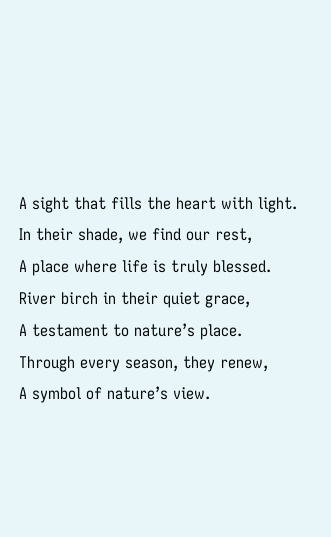A sight that fills the heart with light.
In their shade, we find our rest,
A place where life is truly blessed.
River birch in their quiet grace,
A testament to nature’s place.
Through every season, they renew,
A symbol of nature’s view.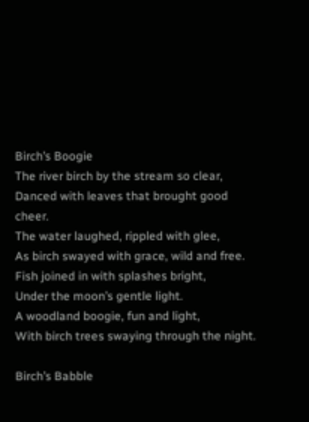Birch’s Boogie
The river birch by the stream so clear,
Danced with leaves that brought good cheer.
The water laughed, rippled with glee,
As birch swayed with grace, wild and free.
Fish joined in with splashes bright,
Under the moon’s gentle light.
A woodland boogie, fun and light,
With birch trees swaying through the night.

Birch’s Babble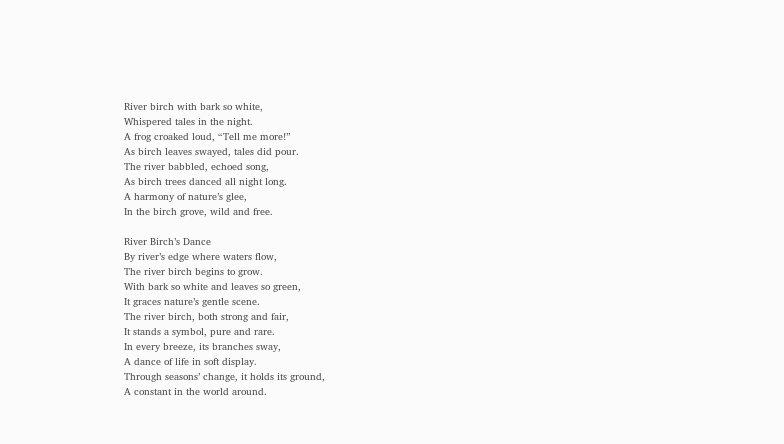River birch with bark so white,
Whispered tales in the night.
A frog croaked loud, “Tell me more!”
As birch leaves swayed, tales did pour.
The river babbled, echoed song,
As birch trees danced all night long.
A harmony of nature’s glee,
In the birch grove, wild and free.

River Birch’s Dance
By river’s edge where waters flow,
The river birch begins to grow.
With bark so white and leaves so green,
It graces nature’s gentle scene.
The river birch, both strong and fair,
It stands a symbol, pure and rare.
In every breeze, its branches sway,
A dance of life in soft display.
Through seasons’ change, it holds its ground,
A constant in the world around.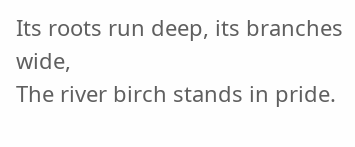Its roots run deep, its branches wide,
The river birch stands in pride.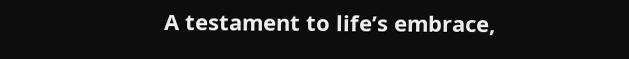A testament to life’s embrace,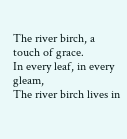The river birch, a touch of grace.
In every leaf, in every gleam,
The river birch lives in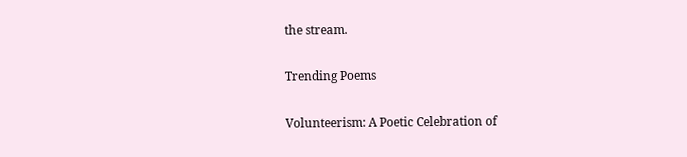the stream.

Trending Poems

Volunteerism: A Poetic Celebration of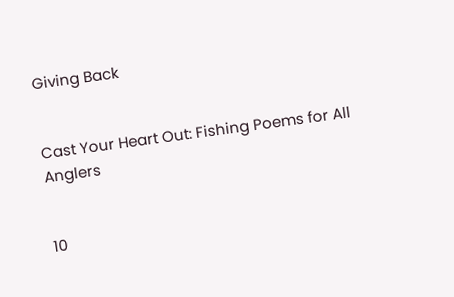Giving Back


Cast Your Heart Out: Fishing Poems for All Anglers


10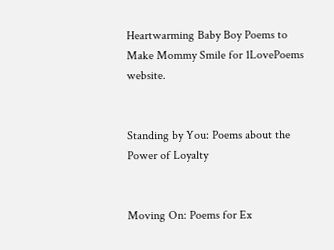Heartwarming Baby Boy Poems to Make Mommy Smile for 1LovePoems website.


Standing by You: Poems about the Power of Loyalty


Moving On: Poems for Ex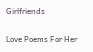Girlfriends

Love Poems For Her